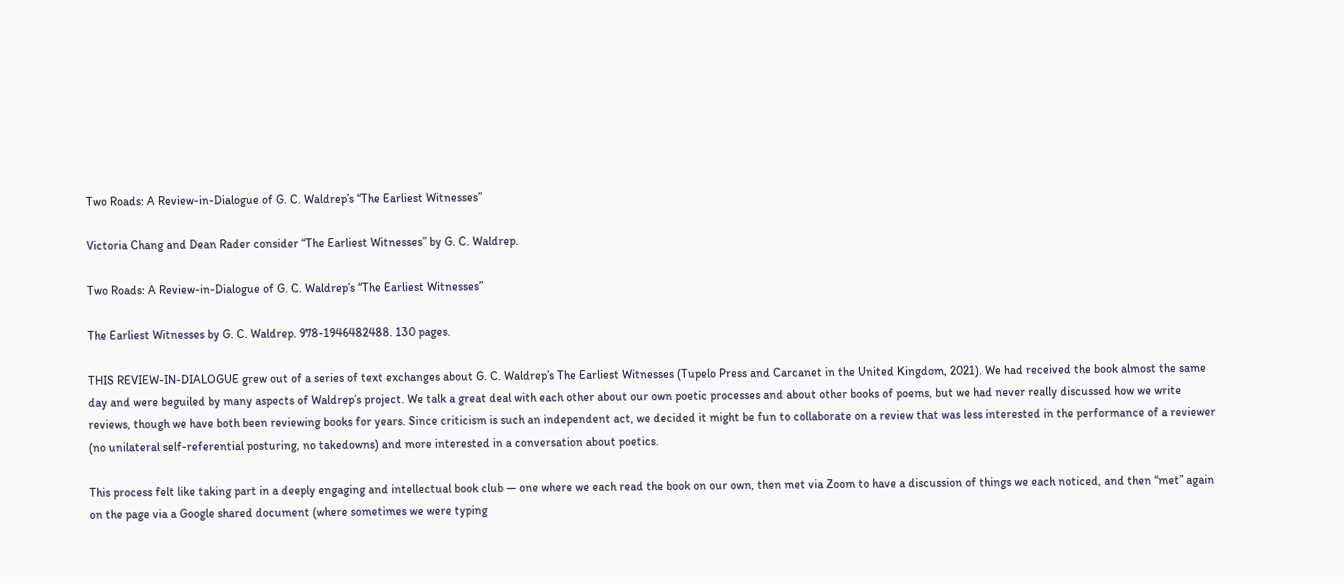Two Roads: A Review-in-Dialogue of G. C. Waldrep’s “The Earliest Witnesses”

Victoria Chang and Dean Rader consider “The Earliest Witnesses” by G. C. Waldrep.

Two Roads: A Review-in-Dialogue of G. C. Waldrep’s “The Earliest Witnesses”

The Earliest Witnesses by G. C. Waldrep. 978-1946482488. 130 pages.

THIS REVIEW-IN-DIALOGUE grew out of a series of text exchanges about G. C. Waldrep’s The Earliest Witnesses (Tupelo Press and Carcanet in the United Kingdom, 2021). We had received the book almost the same day and were beguiled by many aspects of Waldrep’s project. We talk a great deal with each other about our own poetic processes and about other books of poems, but we had never really discussed how we write reviews, though we have both been reviewing books for years. Since criticism is such an independent act, we decided it might be fun to collaborate on a review that was less interested in the performance of a reviewer (no unilateral self-referential posturing, no takedowns) and more interested in a conversation about poetics.

This process felt like taking part in a deeply engaging and intellectual book club — one where we each read the book on our own, then met via Zoom to have a discussion of things we each noticed, and then “met” again on the page via a Google shared document (where sometimes we were typing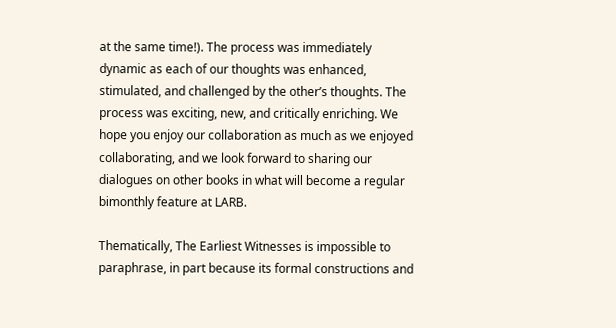at the same time!). The process was immediately dynamic as each of our thoughts was enhanced, stimulated, and challenged by the other’s thoughts. The process was exciting, new, and critically enriching. We hope you enjoy our collaboration as much as we enjoyed collaborating, and we look forward to sharing our dialogues on other books in what will become a regular bimonthly feature at LARB.

Thematically, The Earliest Witnesses is impossible to paraphrase, in part because its formal constructions and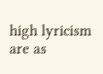high lyricism are as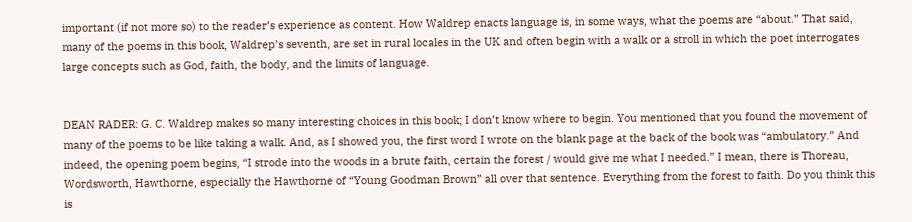important (if not more so) to the reader’s experience as content. How Waldrep enacts language is, in some ways, what the poems are “about.” That said, many of the poems in this book, Waldrep’s seventh, are set in rural locales in the UK and often begin with a walk or a stroll in which the poet interrogates large concepts such as God, faith, the body, and the limits of language.


DEAN RADER: G. C. Waldrep makes so many interesting choices in this book; I don’t know where to begin. You mentioned that you found the movement of many of the poems to be like taking a walk. And, as I showed you, the first word I wrote on the blank page at the back of the book was “ambulatory.” And indeed, the opening poem begins, “I strode into the woods in a brute faith, certain the forest / would give me what I needed.” I mean, there is Thoreau, Wordsworth, Hawthorne, especially the Hawthorne of “Young Goodman Brown” all over that sentence. Everything from the forest to faith. Do you think this is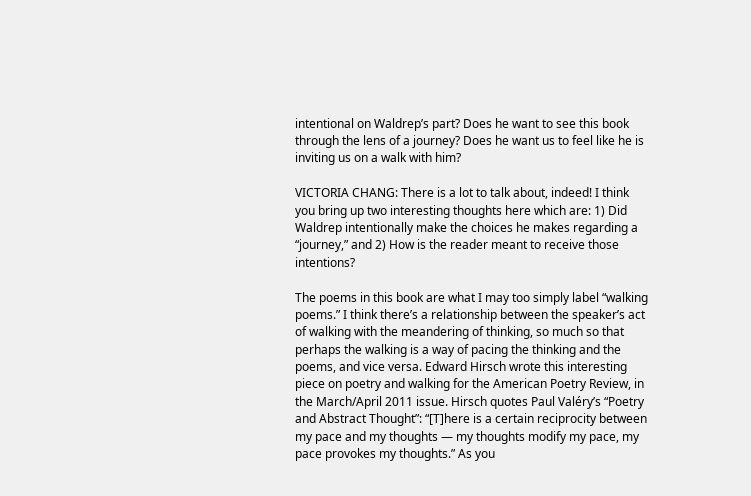intentional on Waldrep’s part? Does he want to see this book through the lens of a journey? Does he want us to feel like he is inviting us on a walk with him?

VICTORIA CHANG: There is a lot to talk about, indeed! I think you bring up two interesting thoughts here which are: 1) Did Waldrep intentionally make the choices he makes regarding a “journey,” and 2) How is the reader meant to receive those intentions?

The poems in this book are what I may too simply label “walking poems.” I think there’s a relationship between the speaker’s act of walking with the meandering of thinking, so much so that perhaps the walking is a way of pacing the thinking and the poems, and vice versa. Edward Hirsch wrote this interesting piece on poetry and walking for the American Poetry Review, in the March/April 2011 issue. Hirsch quotes Paul Valéry’s “Poetry and Abstract Thought”: “[T]here is a certain reciprocity between my pace and my thoughts — my thoughts modify my pace, my pace provokes my thoughts.” As you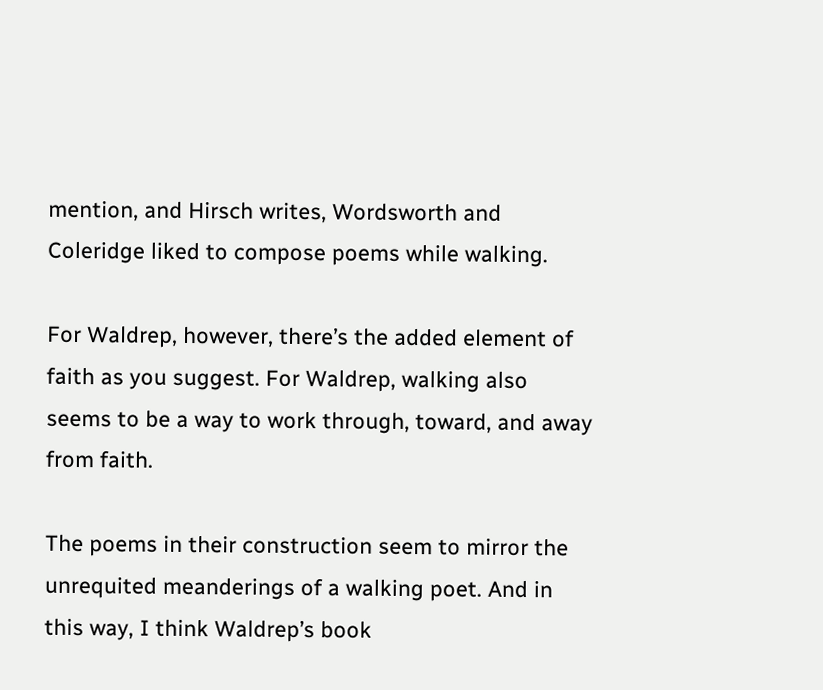mention, and Hirsch writes, Wordsworth and Coleridge liked to compose poems while walking.

For Waldrep, however, there’s the added element of faith as you suggest. For Waldrep, walking also seems to be a way to work through, toward, and away from faith.

The poems in their construction seem to mirror the unrequited meanderings of a walking poet. And in this way, I think Waldrep’s book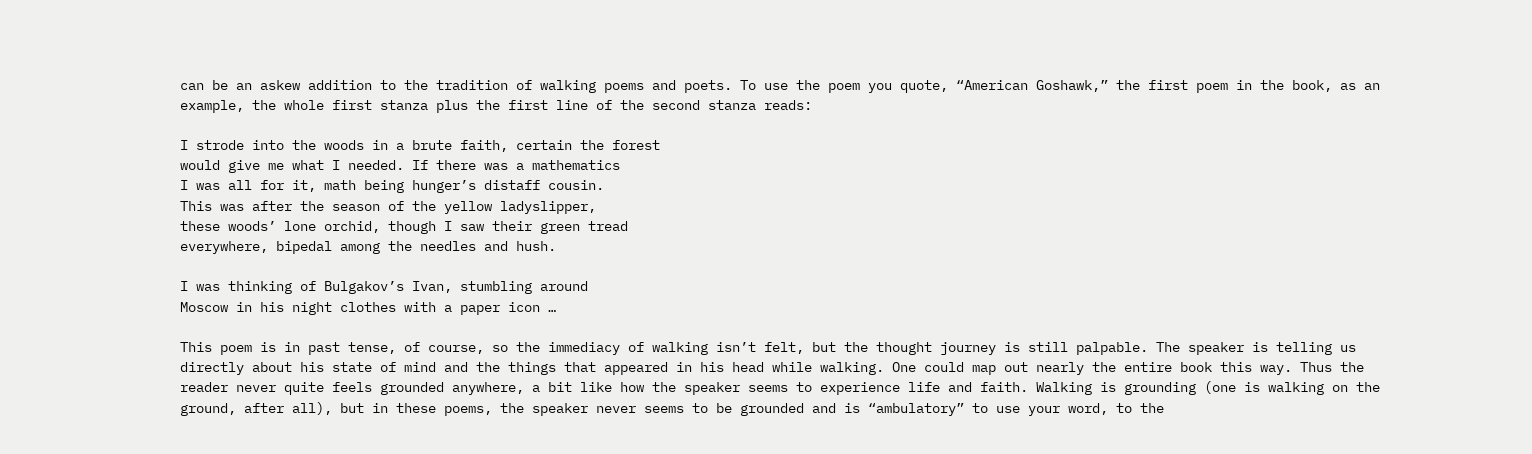can be an askew addition to the tradition of walking poems and poets. To use the poem you quote, “American Goshawk,” the first poem in the book, as an example, the whole first stanza plus the first line of the second stanza reads:

I strode into the woods in a brute faith, certain the forest
would give me what I needed. If there was a mathematics
I was all for it, math being hunger’s distaff cousin.
This was after the season of the yellow ladyslipper,
these woods’ lone orchid, though I saw their green tread
everywhere, bipedal among the needles and hush.

I was thinking of Bulgakov’s Ivan, stumbling around
Moscow in his night clothes with a paper icon …

This poem is in past tense, of course, so the immediacy of walking isn’t felt, but the thought journey is still palpable. The speaker is telling us directly about his state of mind and the things that appeared in his head while walking. One could map out nearly the entire book this way. Thus the reader never quite feels grounded anywhere, a bit like how the speaker seems to experience life and faith. Walking is grounding (one is walking on the ground, after all), but in these poems, the speaker never seems to be grounded and is “ambulatory” to use your word, to the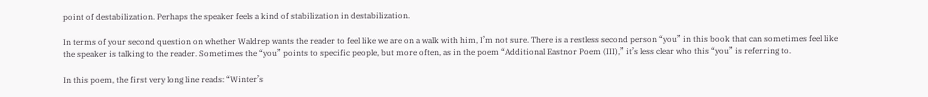point of destabilization. Perhaps the speaker feels a kind of stabilization in destabilization.

In terms of your second question on whether Waldrep wants the reader to feel like we are on a walk with him, I’m not sure. There is a restless second person “you” in this book that can sometimes feel like the speaker is talking to the reader. Sometimes the “you” points to specific people, but more often, as in the poem “Additional Eastnor Poem (III),” it’s less clear who this “you” is referring to.

In this poem, the first very long line reads: “Winter’s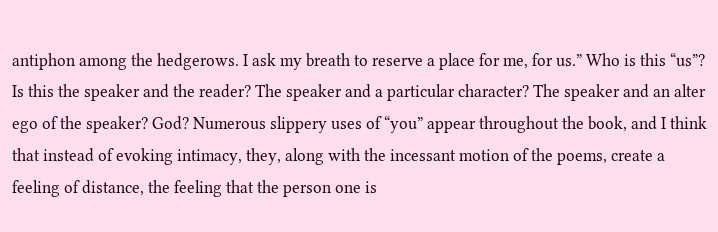antiphon among the hedgerows. I ask my breath to reserve a place for me, for us.” Who is this “us”? Is this the speaker and the reader? The speaker and a particular character? The speaker and an alter ego of the speaker? God? Numerous slippery uses of “you” appear throughout the book, and I think that instead of evoking intimacy, they, along with the incessant motion of the poems, create a feeling of distance, the feeling that the person one is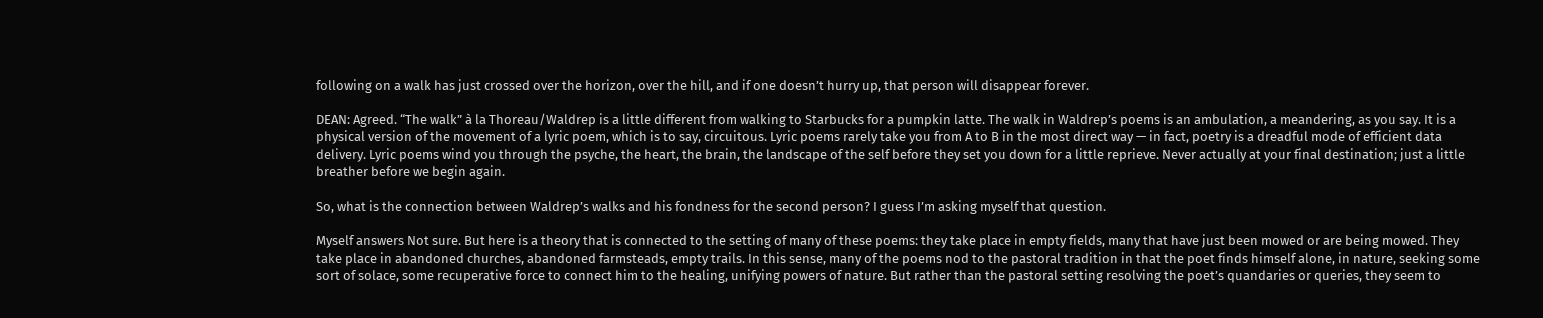following on a walk has just crossed over the horizon, over the hill, and if one doesn’t hurry up, that person will disappear forever.

DEAN: Agreed. “The walk” à la Thoreau/Waldrep is a little different from walking to Starbucks for a pumpkin latte. The walk in Waldrep’s poems is an ambulation, a meandering, as you say. It is a physical version of the movement of a lyric poem, which is to say, circuitous. Lyric poems rarely take you from A to B in the most direct way — in fact, poetry is a dreadful mode of efficient data delivery. Lyric poems wind you through the psyche, the heart, the brain, the landscape of the self before they set you down for a little reprieve. Never actually at your final destination; just a little breather before we begin again.

So, what is the connection between Waldrep’s walks and his fondness for the second person? I guess I’m asking myself that question.

Myself answers Not sure. But here is a theory that is connected to the setting of many of these poems: they take place in empty fields, many that have just been mowed or are being mowed. They take place in abandoned churches, abandoned farmsteads, empty trails. In this sense, many of the poems nod to the pastoral tradition in that the poet finds himself alone, in nature, seeking some sort of solace, some recuperative force to connect him to the healing, unifying powers of nature. But rather than the pastoral setting resolving the poet’s quandaries or queries, they seem to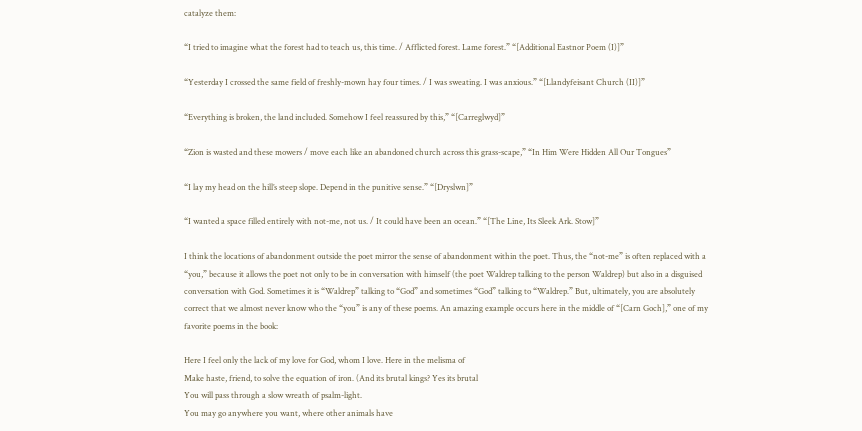catalyze them:

“I tried to imagine what the forest had to teach us, this time. / Afflicted forest. Lame forest.” “[Additional Eastnor Poem (I)]”

“Yesterday I crossed the same field of freshly-mown hay four times. / I was sweating. I was anxious.” “[Llandyfeisant Church (II)]”

“Everything is broken, the land included. Somehow I feel reassured by this,” “[Carreglwyd]”

“Zion is wasted and these mowers / move each like an abandoned church across this grass-scape,” “In Him Were Hidden All Our Tongues”

“I lay my head on the hill’s steep slope. Depend in the punitive sense.” “[Dryslwn]”

“I wanted a space filled entirely with not-me, not us. / It could have been an ocean.” “[The Line, Its Sleek Ark. Stow]”

I think the locations of abandonment outside the poet mirror the sense of abandonment within the poet. Thus, the “not-me” is often replaced with a “you,” because it allows the poet not only to be in conversation with himself (the poet Waldrep talking to the person Waldrep) but also in a disguised conversation with God. Sometimes it is “Waldrep” talking to “God” and sometimes “God” talking to “Waldrep.” But, ultimately, you are absolutely correct that we almost never know who the “you” is any of these poems. An amazing example occurs here in the middle of “[Carn Goch],” one of my favorite poems in the book:

Here I feel only the lack of my love for God, whom I love. Here in the melisma of
Make haste, friend, to solve the equation of iron. (And its brutal kings? Yes its brutal
You will pass through a slow wreath of psalm-light.
You may go anywhere you want, where other animals have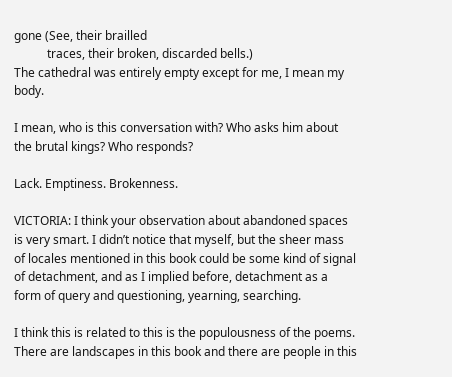gone (See, their brailled
           traces, their broken, discarded bells.)
The cathedral was entirely empty except for me, I mean my body.

I mean, who is this conversation with? Who asks him about the brutal kings? Who responds?

Lack. Emptiness. Brokenness.

VICTORIA: I think your observation about abandoned spaces is very smart. I didn’t notice that myself, but the sheer mass of locales mentioned in this book could be some kind of signal of detachment, and as I implied before, detachment as a form of query and questioning, yearning, searching.

I think this is related to this is the populousness of the poems. There are landscapes in this book and there are people in this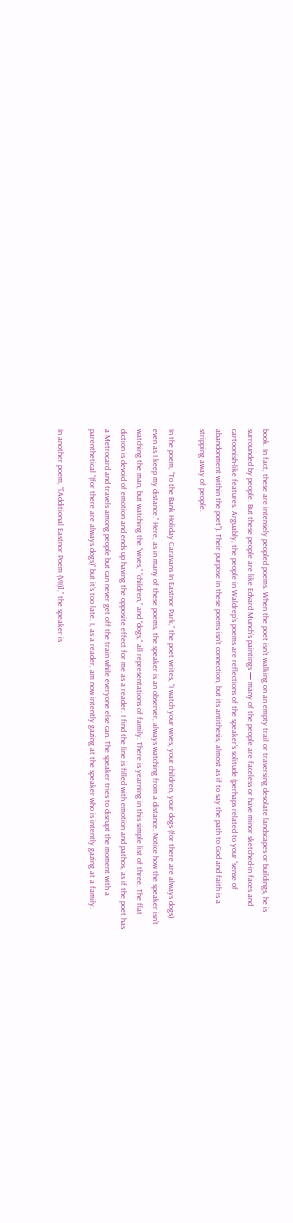book. In fact, these are intensely peopled poems. When the poet isn’t walking on an empty trail or traversing desolate landscapes or buildings, he is surrounded by people. But these people are like Edvard Munch’s paintings — many of the people are faceless or have minor sketched-in faces and cartoonish-like features. Arguably, the people in Waldrep’s poems are reflections of the speaker’s solitude (perhaps related to your “sense of abandonment within the poet”). Their purpose in these poems isn’t connection, but its antithesis, almost as if to say the path to God and faith is a stripping away of people.

In the poem, “To the Bank Holiday Caravans In Eastnor Park,” the poet writes, “I watch your wives, your children, your dogs (for there are always dogs) even as I keep my distance.” Here, as in many of these poems, the speaker is an observer, always watching from a distance. Notice how the speaker isn’t watching the man, but watching the “wives,” “children,” and “dogs,” all representations of family. There is yearning in this simple list of three. The flat diction is devoid of emotion and ends up having the opposite effect for me as a reader. I find the line is filled with emotion and pathos, as if the poet has a Metrocard and travels among people but can never get off the train while everyone else can. The speaker tries to disrupt the moment with a parenthetical “(for there are always dogs)” but it’s too late. I, as a reader, am now intently gazing at the speaker who is intently gazing at a family.

In another poem, “[Additional Eastnor Poem (VII)],” the speaker is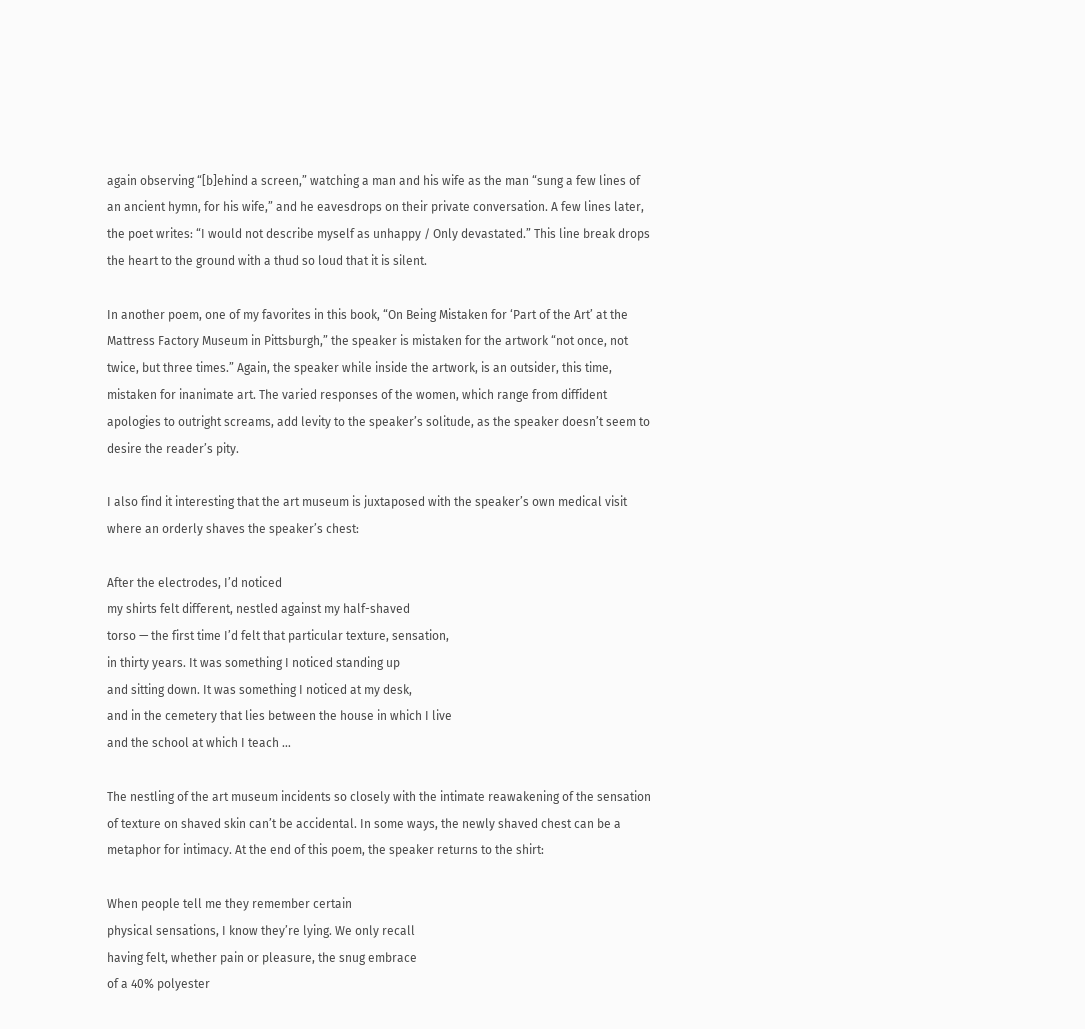again observing “[b]ehind a screen,” watching a man and his wife as the man “sung a few lines of an ancient hymn, for his wife,” and he eavesdrops on their private conversation. A few lines later, the poet writes: “I would not describe myself as unhappy / Only devastated.” This line break drops the heart to the ground with a thud so loud that it is silent.

In another poem, one of my favorites in this book, “On Being Mistaken for ‘Part of the Art’ at the Mattress Factory Museum in Pittsburgh,” the speaker is mistaken for the artwork “not once, not twice, but three times.” Again, the speaker while inside the artwork, is an outsider, this time, mistaken for inanimate art. The varied responses of the women, which range from diffident apologies to outright screams, add levity to the speaker’s solitude, as the speaker doesn’t seem to desire the reader’s pity.

I also find it interesting that the art museum is juxtaposed with the speaker’s own medical visit where an orderly shaves the speaker’s chest:

After the electrodes, I’d noticed
my shirts felt different, nestled against my half-shaved
torso — the first time I’d felt that particular texture, sensation,
in thirty years. It was something I noticed standing up
and sitting down. It was something I noticed at my desk,
and in the cemetery that lies between the house in which I live
and the school at which I teach …

The nestling of the art museum incidents so closely with the intimate reawakening of the sensation of texture on shaved skin can’t be accidental. In some ways, the newly shaved chest can be a metaphor for intimacy. At the end of this poem, the speaker returns to the shirt:

When people tell me they remember certain
physical sensations, I know they’re lying. We only recall
having felt, whether pain or pleasure, the snug embrace
of a 40% polyester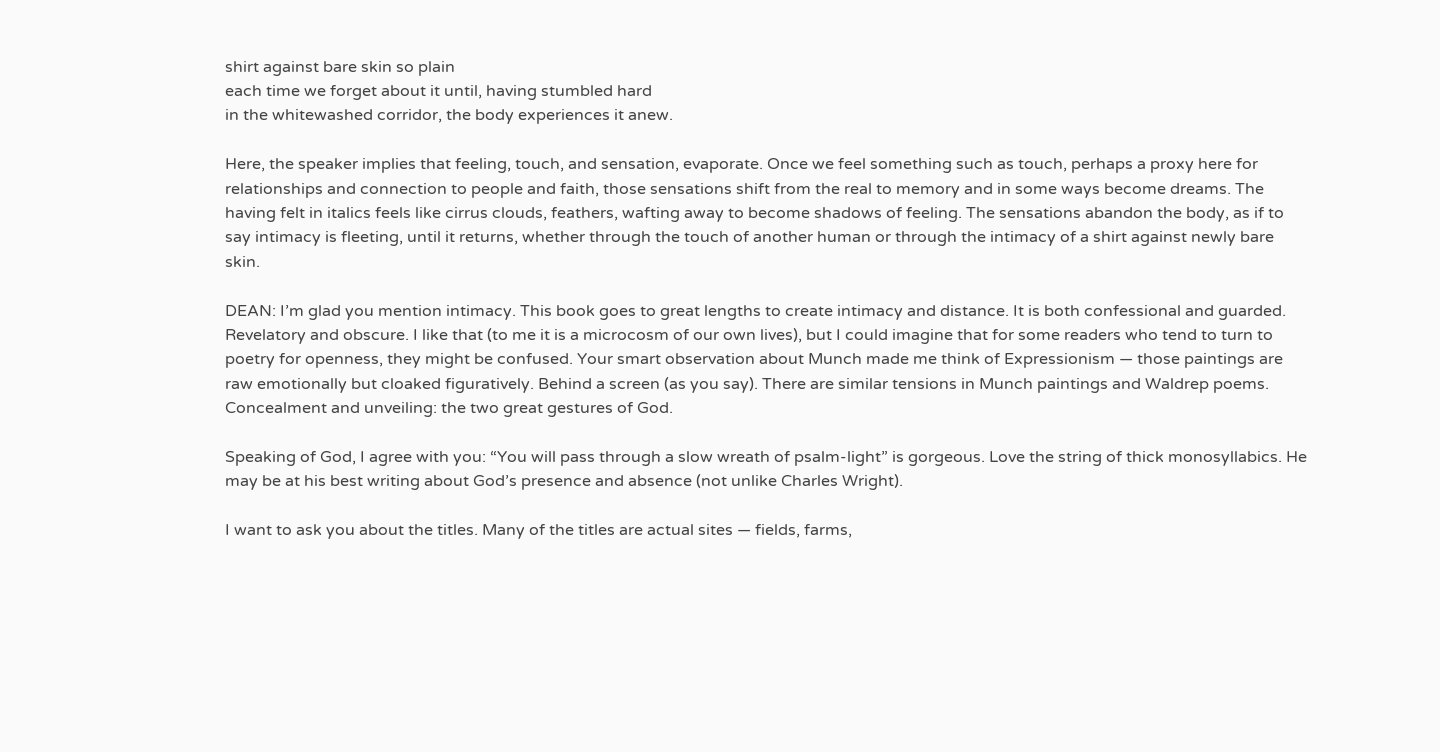shirt against bare skin so plain
each time we forget about it until, having stumbled hard
in the whitewashed corridor, the body experiences it anew.

Here, the speaker implies that feeling, touch, and sensation, evaporate. Once we feel something such as touch, perhaps a proxy here for relationships and connection to people and faith, those sensations shift from the real to memory and in some ways become dreams. The having felt in italics feels like cirrus clouds, feathers, wafting away to become shadows of feeling. The sensations abandon the body, as if to say intimacy is fleeting, until it returns, whether through the touch of another human or through the intimacy of a shirt against newly bare skin.

DEAN: I’m glad you mention intimacy. This book goes to great lengths to create intimacy and distance. It is both confessional and guarded. Revelatory and obscure. I like that (to me it is a microcosm of our own lives), but I could imagine that for some readers who tend to turn to poetry for openness, they might be confused. Your smart observation about Munch made me think of Expressionism — those paintings are raw emotionally but cloaked figuratively. Behind a screen (as you say). There are similar tensions in Munch paintings and Waldrep poems. Concealment and unveiling: the two great gestures of God.

Speaking of God, I agree with you: “You will pass through a slow wreath of psalm-light” is gorgeous. Love the string of thick monosyllabics. He may be at his best writing about God’s presence and absence (not unlike Charles Wright).

I want to ask you about the titles. Many of the titles are actual sites — fields, farms,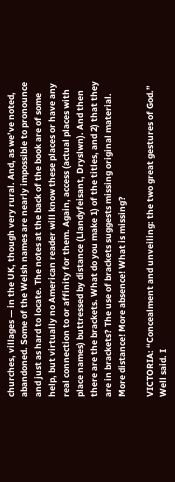churches, villages — in the UK, though very rural. And, as we’ve noted, abandoned. Some of the Welsh names are nearly impossible to pronounce and just as hard to locate. The notes at the back of the book are of some help, but virtually no American reader will know these places or have any real connection to or affinity for them. Again, access (actual places with place names) buttressed by distance (Llandyfeisant, Dryslwn). And then there are the brackets. What do you make 1) of the titles, and 2) that they are in brackets? The use of brackets suggests missing original material. More distance! More absence! What is missing?

VICTORIA: “Concealment and unveiling: the two great gestures of God.” Well said. I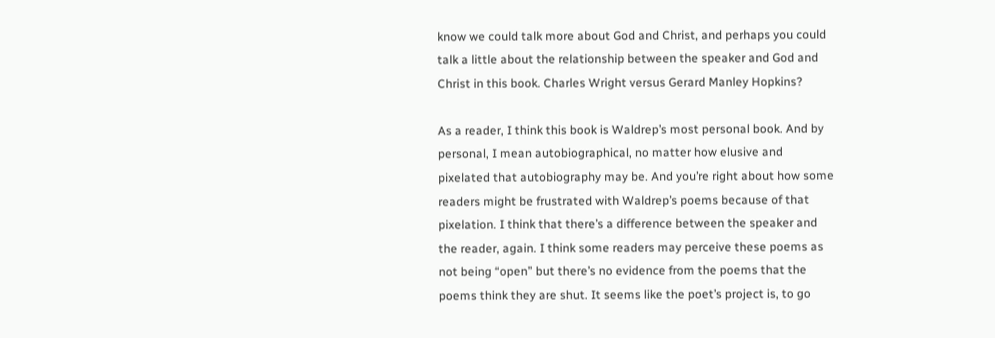know we could talk more about God and Christ, and perhaps you could talk a little about the relationship between the speaker and God and Christ in this book. Charles Wright versus Gerard Manley Hopkins?

As a reader, I think this book is Waldrep’s most personal book. And by personal, I mean autobiographical, no matter how elusive and pixelated that autobiography may be. And you’re right about how some readers might be frustrated with Waldrep’s poems because of that pixelation. I think that there’s a difference between the speaker and the reader, again. I think some readers may perceive these poems as not being “open” but there’s no evidence from the poems that the poems think they are shut. It seems like the poet’s project is, to go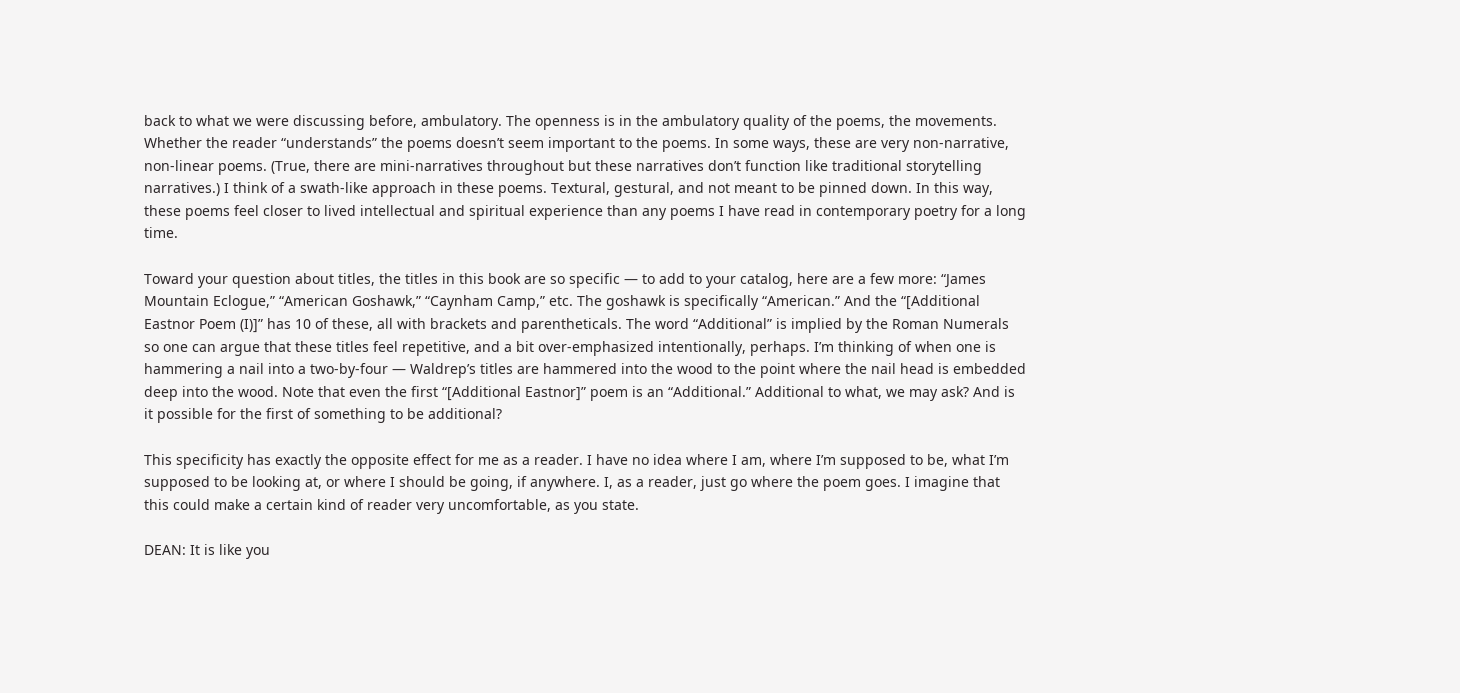back to what we were discussing before, ambulatory. The openness is in the ambulatory quality of the poems, the movements. Whether the reader “understands” the poems doesn’t seem important to the poems. In some ways, these are very non-narrative, non-linear poems. (True, there are mini-narratives throughout but these narratives don’t function like traditional storytelling narratives.) I think of a swath-like approach in these poems. Textural, gestural, and not meant to be pinned down. In this way, these poems feel closer to lived intellectual and spiritual experience than any poems I have read in contemporary poetry for a long time.

Toward your question about titles, the titles in this book are so specific — to add to your catalog, here are a few more: “James Mountain Eclogue,” “American Goshawk,” “Caynham Camp,” etc. The goshawk is specifically “American.” And the “[Additional Eastnor Poem (I)]” has 10 of these, all with brackets and parentheticals. The word “Additional” is implied by the Roman Numerals so one can argue that these titles feel repetitive, and a bit over-emphasized intentionally, perhaps. I’m thinking of when one is hammering a nail into a two-by-four — Waldrep’s titles are hammered into the wood to the point where the nail head is embedded deep into the wood. Note that even the first “[Additional Eastnor]” poem is an “Additional.” Additional to what, we may ask? And is it possible for the first of something to be additional?

This specificity has exactly the opposite effect for me as a reader. I have no idea where I am, where I’m supposed to be, what I’m supposed to be looking at, or where I should be going, if anywhere. I, as a reader, just go where the poem goes. I imagine that this could make a certain kind of reader very uncomfortable, as you state.

DEAN: It is like you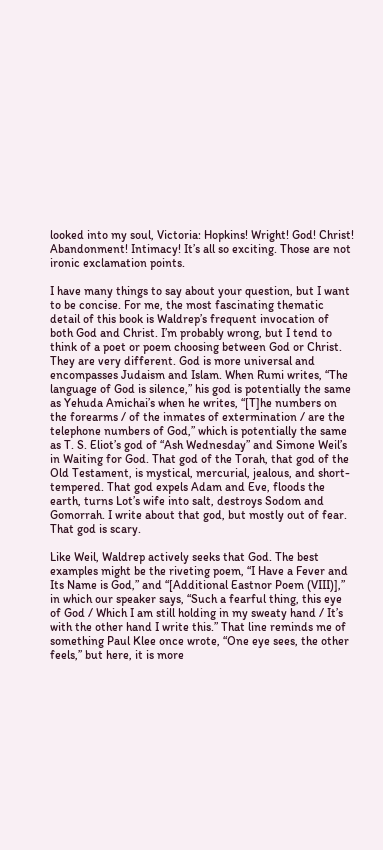looked into my soul, Victoria: Hopkins! Wright! God! Christ! Abandonment! Intimacy! It’s all so exciting. Those are not ironic exclamation points.

I have many things to say about your question, but I want to be concise. For me, the most fascinating thematic detail of this book is Waldrep’s frequent invocation of both God and Christ. I’m probably wrong, but I tend to think of a poet or poem choosing between God or Christ. They are very different. God is more universal and encompasses Judaism and Islam. When Rumi writes, “The language of God is silence,” his god is potentially the same as Yehuda Amichai’s when he writes, “[T]he numbers on the forearms / of the inmates of extermination / are the telephone numbers of God,” which is potentially the same as T. S. Eliot’s god of “Ash Wednesday” and Simone Weil’s in Waiting for God. That god of the Torah, that god of the Old Testament, is mystical, mercurial, jealous, and short-tempered. That god expels Adam and Eve, floods the earth, turns Lot’s wife into salt, destroys Sodom and Gomorrah. I write about that god, but mostly out of fear. That god is scary.

Like Weil, Waldrep actively seeks that God. The best examples might be the riveting poem, “I Have a Fever and Its Name is God,” and “[Additional Eastnor Poem (VIII)],” in which our speaker says, “Such a fearful thing, this eye of God / Which I am still holding in my sweaty hand / It’s with the other hand I write this.” That line reminds me of something Paul Klee once wrote, “One eye sees, the other feels,” but here, it is more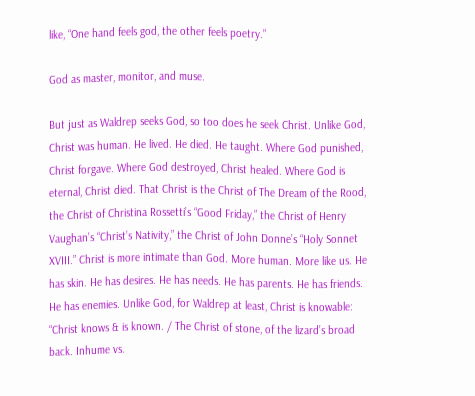like, “One hand feels god, the other feels poetry.”

God as master, monitor, and muse.

But just as Waldrep seeks God, so too does he seek Christ. Unlike God, Christ was human. He lived. He died. He taught. Where God punished, Christ forgave. Where God destroyed, Christ healed. Where God is eternal, Christ died. That Christ is the Christ of The Dream of the Rood, the Christ of Christina Rossetti’s “Good Friday,” the Christ of Henry Vaughan’s “Christ’s Nativity,” the Christ of John Donne’s “Holy Sonnet XVIII.” Christ is more intimate than God. More human. More like us. He has skin. He has desires. He has needs. He has parents. He has friends. He has enemies. Unlike God, for Waldrep at least, Christ is knowable: “Christ knows & is known. / The Christ of stone, of the lizard’s broad back. Inhume vs.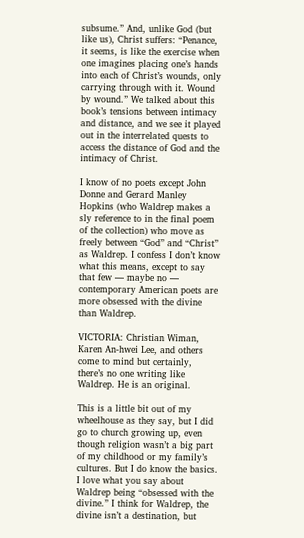subsume.” And, unlike God (but like us), Christ suffers: “Penance, it seems, is like the exercise when one imagines placing one’s hands into each of Christ’s wounds, only carrying through with it. Wound by wound.” We talked about this book’s tensions between intimacy and distance, and we see it played out in the interrelated quests to access the distance of God and the intimacy of Christ.

I know of no poets except John Donne and Gerard Manley Hopkins (who Waldrep makes a sly reference to in the final poem of the collection) who move as freely between “God” and “Christ” as Waldrep. I confess I don’t know what this means, except to say that few — maybe no — contemporary American poets are more obsessed with the divine than Waldrep.

VICTORIA: Christian Wiman, Karen An-hwei Lee, and others come to mind but certainly, there’s no one writing like Waldrep. He is an original.

This is a little bit out of my wheelhouse as they say, but I did go to church growing up, even though religion wasn’t a big part of my childhood or my family’s cultures. But I do know the basics. I love what you say about Waldrep being “obsessed with the divine.” I think for Waldrep, the divine isn’t a destination, but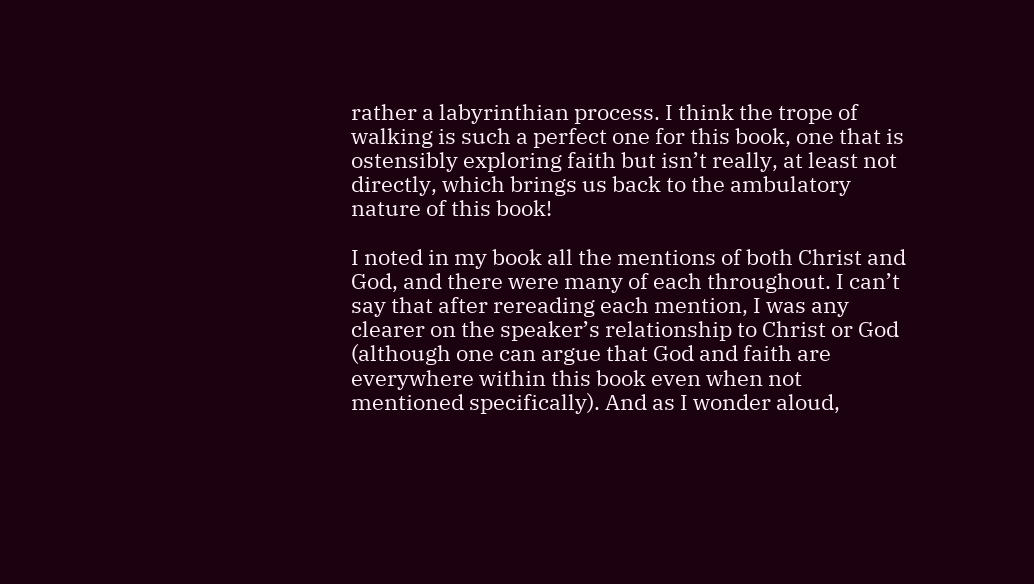rather a labyrinthian process. I think the trope of walking is such a perfect one for this book, one that is ostensibly exploring faith but isn’t really, at least not directly, which brings us back to the ambulatory nature of this book!

I noted in my book all the mentions of both Christ and God, and there were many of each throughout. I can’t say that after rereading each mention, I was any clearer on the speaker’s relationship to Christ or God (although one can argue that God and faith are everywhere within this book even when not mentioned specifically). And as I wonder aloud,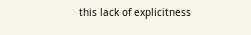this lack of explicitness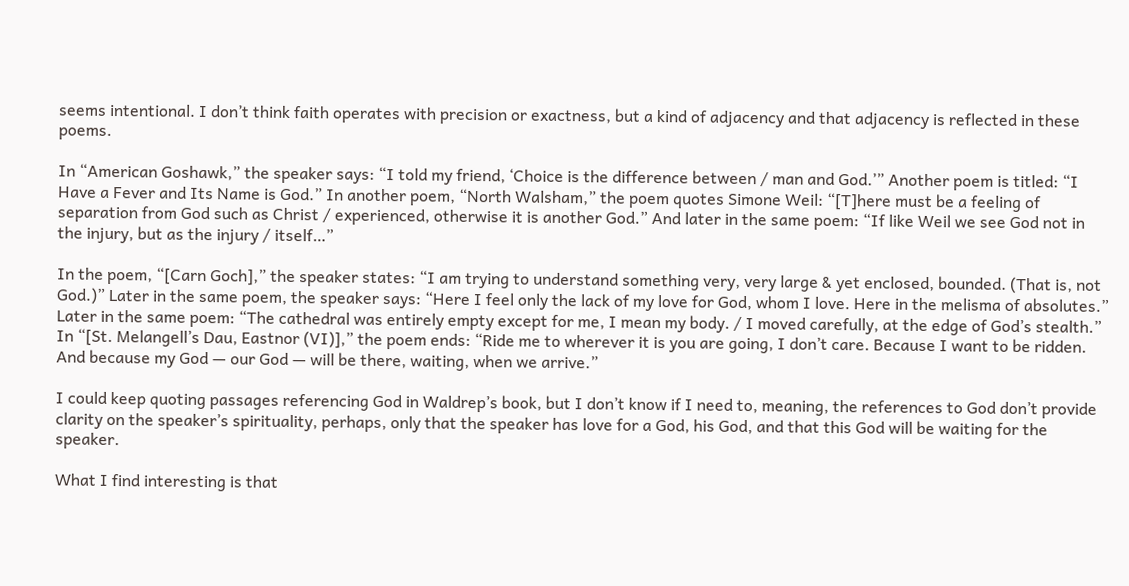seems intentional. I don’t think faith operates with precision or exactness, but a kind of adjacency and that adjacency is reflected in these poems.

In “American Goshawk,” the speaker says: “I told my friend, ‘Choice is the difference between / man and God.’” Another poem is titled: “I Have a Fever and Its Name is God.” In another poem, “North Walsham,” the poem quotes Simone Weil: “[T]here must be a feeling of separation from God such as Christ / experienced, otherwise it is another God.” And later in the same poem: “If like Weil we see God not in the injury, but as the injury / itself…”

In the poem, “[Carn Goch],” the speaker states: “I am trying to understand something very, very large & yet enclosed, bounded. (That is, not God.)” Later in the same poem, the speaker says: “Here I feel only the lack of my love for God, whom I love. Here in the melisma of absolutes.” Later in the same poem: “The cathedral was entirely empty except for me, I mean my body. / I moved carefully, at the edge of God’s stealth.” In “[St. Melangell’s Dau, Eastnor (VI)],” the poem ends: “Ride me to wherever it is you are going, I don’t care. Because I want to be ridden. And because my God — our God — will be there, waiting, when we arrive.”

I could keep quoting passages referencing God in Waldrep’s book, but I don’t know if I need to, meaning, the references to God don’t provide clarity on the speaker’s spirituality, perhaps, only that the speaker has love for a God, his God, and that this God will be waiting for the speaker.

What I find interesting is that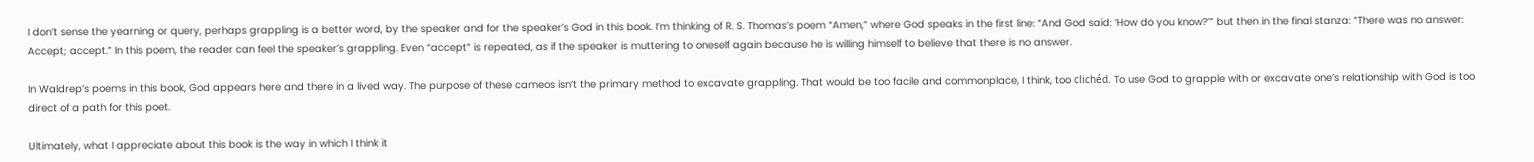I don’t sense the yearning or query, perhaps grappling is a better word, by the speaker and for the speaker’s God in this book. I’m thinking of R. S. Thomas’s poem “Amen,” where God speaks in the first line: “And God said: ‘How do you know?’” but then in the final stanza: “There was no answer: Accept; accept.” In this poem, the reader can feel the speaker’s grappling. Even “accept” is repeated, as if the speaker is muttering to oneself again because he is willing himself to believe that there is no answer.

In Waldrep’s poems in this book, God appears here and there in a lived way. The purpose of these cameos isn’t the primary method to excavate grappling. That would be too facile and commonplace, I think, too clichéd. To use God to grapple with or excavate one’s relationship with God is too direct of a path for this poet.

Ultimately, what I appreciate about this book is the way in which I think it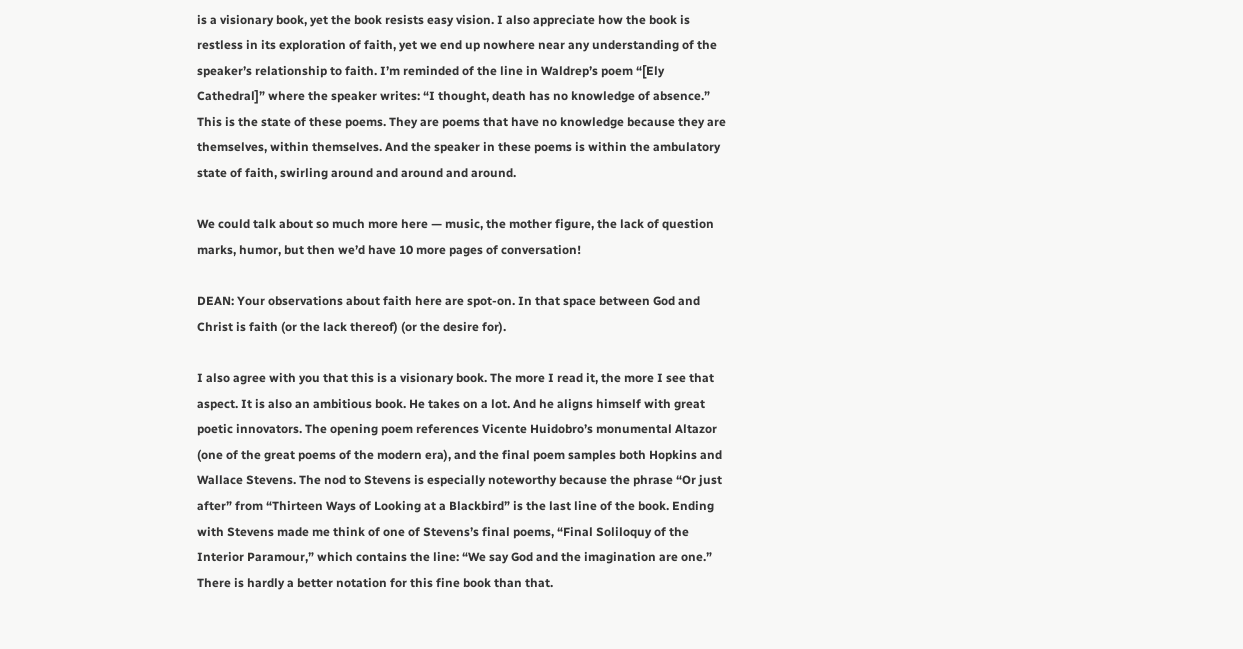is a visionary book, yet the book resists easy vision. I also appreciate how the book is restless in its exploration of faith, yet we end up nowhere near any understanding of the speaker’s relationship to faith. I’m reminded of the line in Waldrep’s poem “[Ely Cathedral]” where the speaker writes: “I thought, death has no knowledge of absence.” This is the state of these poems. They are poems that have no knowledge because they are themselves, within themselves. And the speaker in these poems is within the ambulatory state of faith, swirling around and around and around.

We could talk about so much more here — music, the mother figure, the lack of question marks, humor, but then we’d have 10 more pages of conversation!

DEAN: Your observations about faith here are spot-on. In that space between God and Christ is faith (or the lack thereof) (or the desire for).

I also agree with you that this is a visionary book. The more I read it, the more I see that aspect. It is also an ambitious book. He takes on a lot. And he aligns himself with great poetic innovators. The opening poem references Vicente Huidobro’s monumental Altazor (one of the great poems of the modern era), and the final poem samples both Hopkins and Wallace Stevens. The nod to Stevens is especially noteworthy because the phrase “Or just after” from “Thirteen Ways of Looking at a Blackbird” is the last line of the book. Ending with Stevens made me think of one of Stevens’s final poems, “Final Soliloquy of the Interior Paramour,” which contains the line: “We say God and the imagination are one.” There is hardly a better notation for this fine book than that.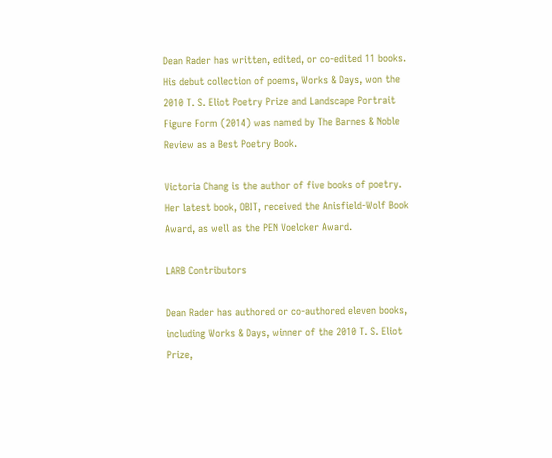Dean Rader has written, edited, or co-edited 11 books. His debut collection of poems, Works & Days, won the 2010 T. S. Eliot Poetry Prize and Landscape Portrait Figure Form (2014) was named by The Barnes & Noble Review as a Best Poetry Book.

Victoria Chang is the author of five books of poetry. Her latest book, OBIT, received the Anisfield-Wolf Book Award, as well as the PEN Voelcker Award.

LARB Contributors

Dean Rader has authored or co-authored eleven books, including Works & Days, winner of the 2010 T. S. Eliot Prize,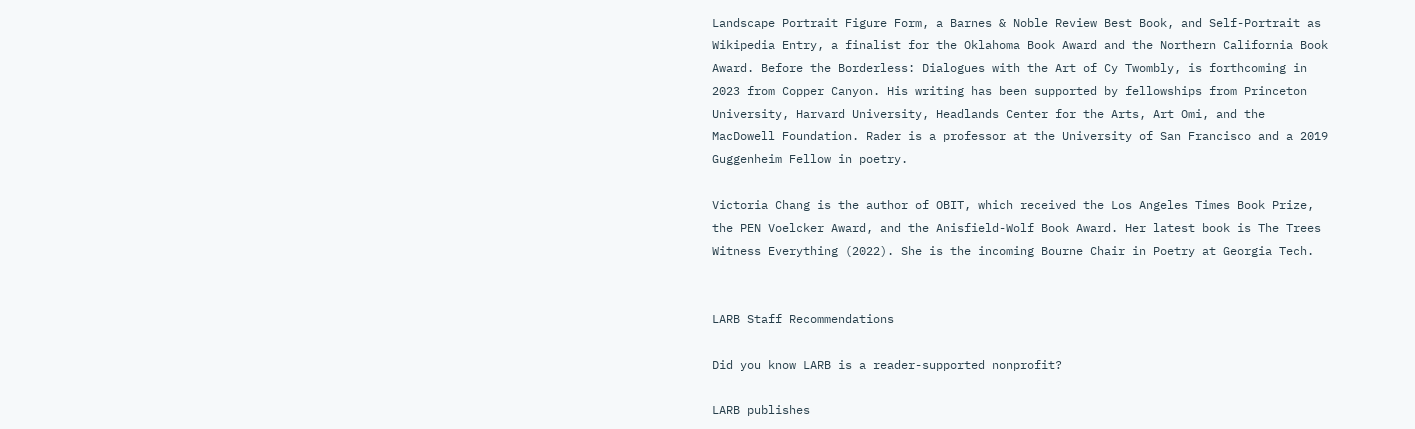Landscape Portrait Figure Form, a Barnes & Noble Review Best Book, and Self-Portrait as Wikipedia Entry, a finalist for the Oklahoma Book Award and the Northern California Book Award. Before the Borderless: Dialogues with the Art of Cy Twombly, is forthcoming in 2023 from Copper Canyon. His writing has been supported by fellowships from Princeton University, Harvard University, Headlands Center for the Arts, Art Omi, and the MacDowell Foundation. Rader is a professor at the University of San Francisco and a 2019 Guggenheim Fellow in poetry.

Victoria Chang is the author of OBIT, which received the Los Angeles Times Book Prize, the PEN Voelcker Award, and the Anisfield-Wolf Book Award. Her latest book is The Trees Witness Everything (2022). She is the incoming Bourne Chair in Poetry at Georgia Tech.


LARB Staff Recommendations

Did you know LARB is a reader-supported nonprofit?

LARB publishes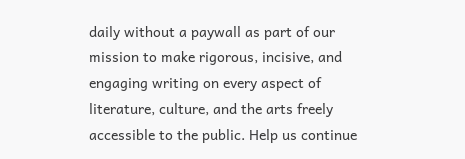daily without a paywall as part of our mission to make rigorous, incisive, and engaging writing on every aspect of literature, culture, and the arts freely accessible to the public. Help us continue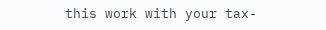this work with your tax-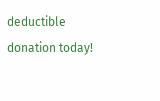deductible donation today!